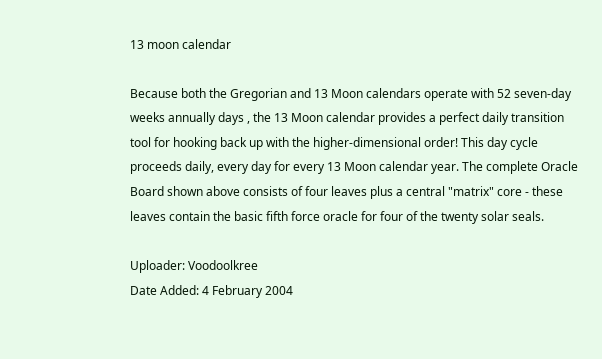13 moon calendar

Because both the Gregorian and 13 Moon calendars operate with 52 seven-day weeks annually days , the 13 Moon calendar provides a perfect daily transition tool for hooking back up with the higher-dimensional order! This day cycle proceeds daily, every day for every 13 Moon calendar year. The complete Oracle Board shown above consists of four leaves plus a central "matrix" core - these leaves contain the basic fifth force oracle for four of the twenty solar seals.

Uploader: Voodoolkree
Date Added: 4 February 2004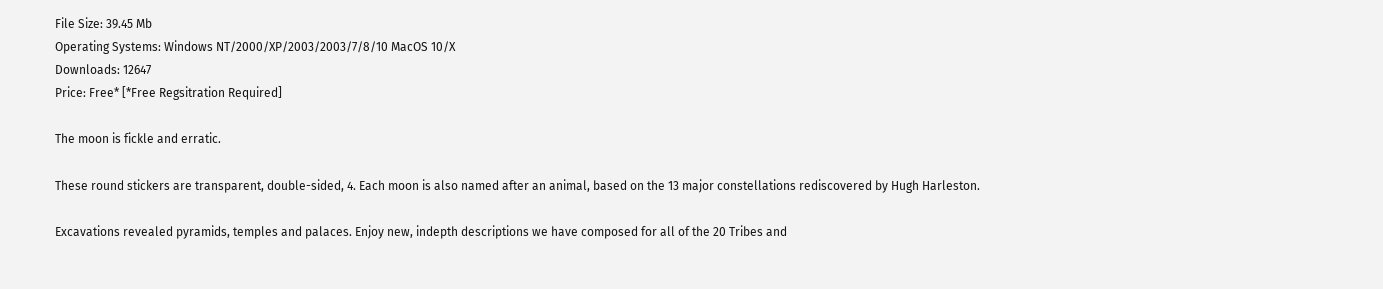File Size: 39.45 Mb
Operating Systems: Windows NT/2000/XP/2003/2003/7/8/10 MacOS 10/X
Downloads: 12647
Price: Free* [*Free Regsitration Required]

The moon is fickle and erratic.

These round stickers are transparent, double-sided, 4. Each moon is also named after an animal, based on the 13 major constellations rediscovered by Hugh Harleston.

Excavations revealed pyramids, temples and palaces. Enjoy new, indepth descriptions we have composed for all of the 20 Tribes and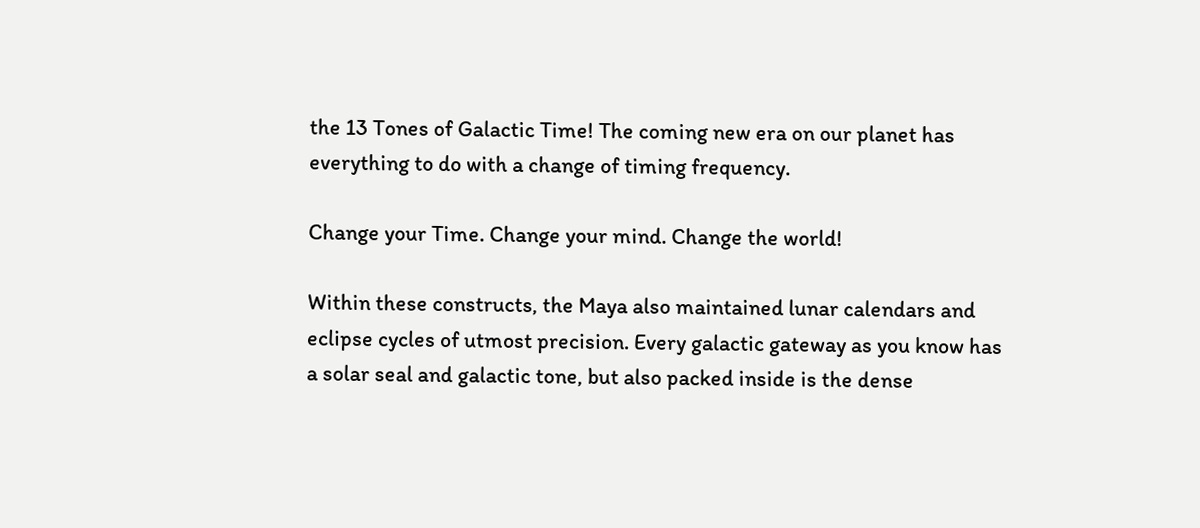the 13 Tones of Galactic Time! The coming new era on our planet has everything to do with a change of timing frequency.

Change your Time. Change your mind. Change the world!

Within these constructs, the Maya also maintained lunar calendars and eclipse cycles of utmost precision. Every galactic gateway as you know has a solar seal and galactic tone, but also packed inside is the dense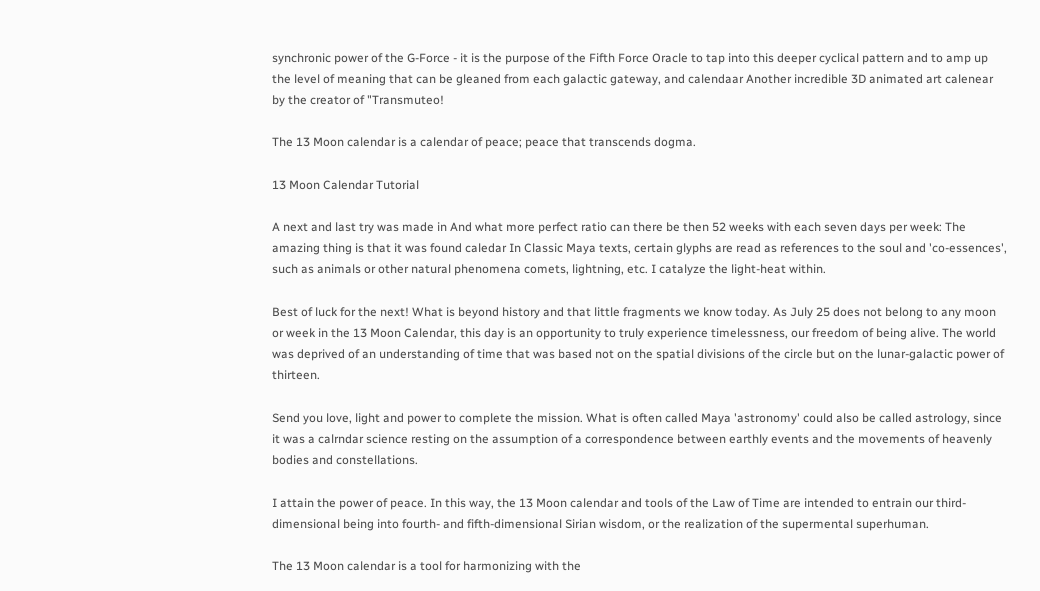synchronic power of the G-Force - it is the purpose of the Fifth Force Oracle to tap into this deeper cyclical pattern and to amp up the level of meaning that can be gleaned from each galactic gateway, and calendaar Another incredible 3D animated art calenear by the creator of "Transmuteo!

The 13 Moon calendar is a calendar of peace; peace that transcends dogma.

13 Moon Calendar Tutorial

A next and last try was made in And what more perfect ratio can there be then 52 weeks with each seven days per week: The amazing thing is that it was found caledar In Classic Maya texts, certain glyphs are read as references to the soul and 'co-essences', such as animals or other natural phenomena comets, lightning, etc. I catalyze the light-heat within.

Best of luck for the next! What is beyond history and that little fragments we know today. As July 25 does not belong to any moon or week in the 13 Moon Calendar, this day is an opportunity to truly experience timelessness, our freedom of being alive. The world was deprived of an understanding of time that was based not on the spatial divisions of the circle but on the lunar-galactic power of thirteen.

Send you love, light and power to complete the mission. What is often called Maya 'astronomy' could also be called astrology, since it was a calrndar science resting on the assumption of a correspondence between earthly events and the movements of heavenly bodies and constellations.

I attain the power of peace. In this way, the 13 Moon calendar and tools of the Law of Time are intended to entrain our third-dimensional being into fourth- and fifth-dimensional Sirian wisdom, or the realization of the supermental superhuman.

The 13 Moon calendar is a tool for harmonizing with the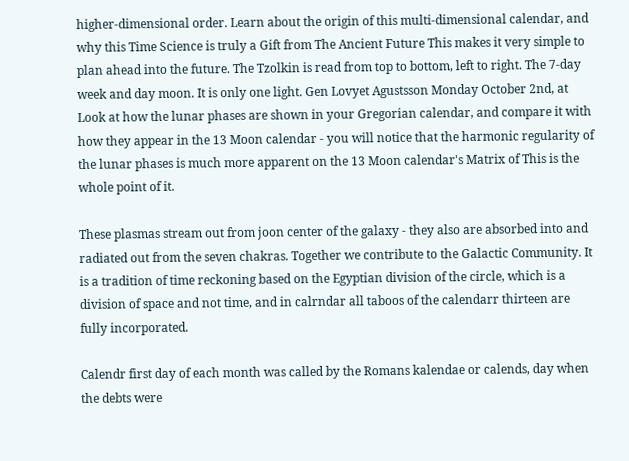higher-dimensional order. Learn about the origin of this multi-dimensional calendar, and why this Time Science is truly a Gift from The Ancient Future This makes it very simple to plan ahead into the future. The Tzolkin is read from top to bottom, left to right. The 7-day week and day moon. It is only one light. Gen Lovyet Agustsson Monday October 2nd, at Look at how the lunar phases are shown in your Gregorian calendar, and compare it with how they appear in the 13 Moon calendar - you will notice that the harmonic regularity of the lunar phases is much more apparent on the 13 Moon calendar's Matrix of This is the whole point of it.

These plasmas stream out from joon center of the galaxy - they also are absorbed into and radiated out from the seven chakras. Together we contribute to the Galactic Community. It is a tradition of time reckoning based on the Egyptian division of the circle, which is a division of space and not time, and in calrndar all taboos of the calendarr thirteen are fully incorporated.

Calendr first day of each month was called by the Romans kalendae or calends, day when the debts were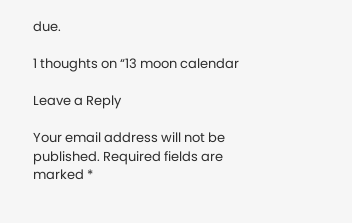due.

1 thoughts on “13 moon calendar

Leave a Reply

Your email address will not be published. Required fields are marked *